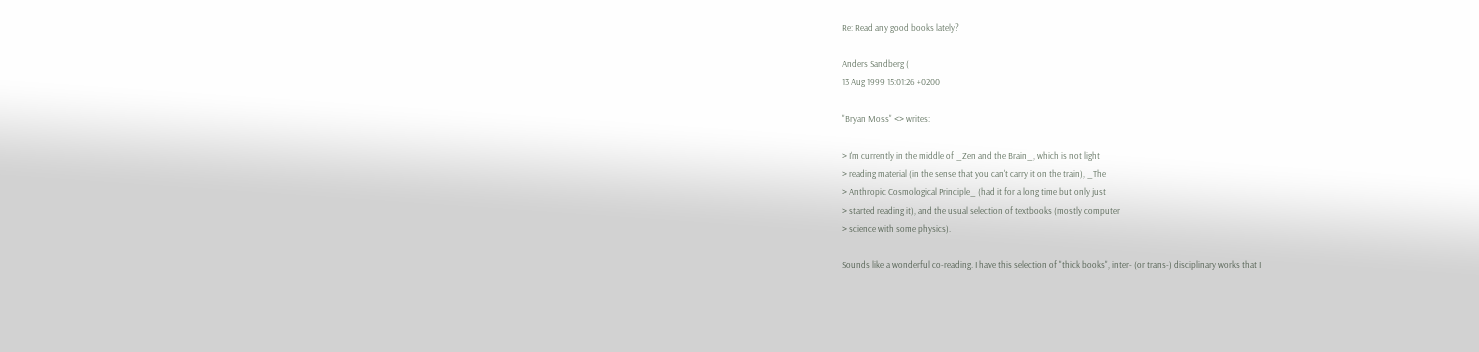Re: Read any good books lately?

Anders Sandberg (
13 Aug 1999 15:01:26 +0200

"Bryan Moss" <> writes:

> I'm currently in the middle of _Zen and the Brain_, which is not light
> reading material (in the sense that you can't carry it on the train), _The
> Anthropic Cosmological Principle_ (had it for a long time but only just
> started reading it), and the usual selection of textbooks (mostly computer
> science with some physics).

Sounds like a wonderful co-reading. I have this selection of "thick books", inter- (or trans-) disciplinary works that I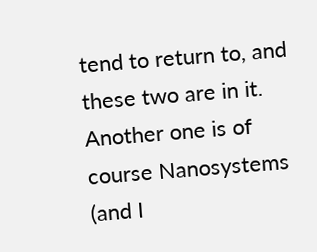tend to return to, and these two are in it. Another one is of course Nanosystems (and I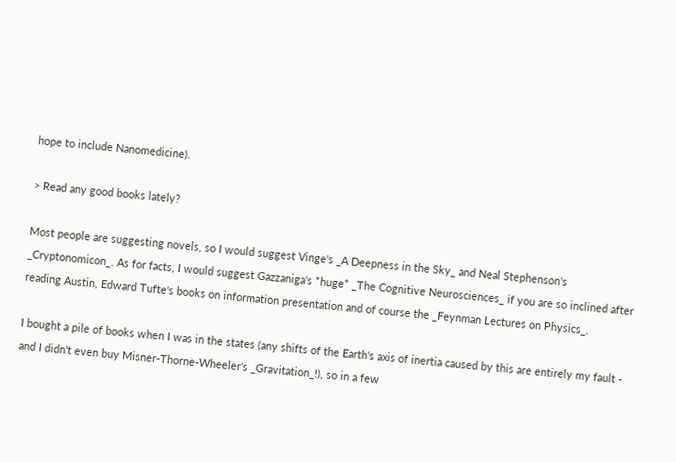hope to include Nanomedicine).

> Read any good books lately?

Most people are suggesting novels, so I would suggest Vinge's _A Deepness in the Sky_ and Neal Stephenson's _Cryptonomicon_. As for facts, I would suggest Gazzaniga's *huge* _The Cognitive Neurosciences_ if you are so inclined after reading Austin, Edward Tufte's books on information presentation and of course the _Feynman Lectures on Physics_.

I bought a pile of books when I was in the states (any shifts of the Earth's axis of inertia caused by this are entirely my fault - and I didn't even buy Misner-Thorne-Wheeler's _Gravitation_!), so in a few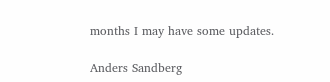months I may have some updates.

Anders Sandberg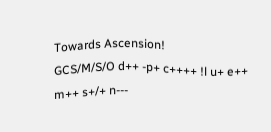Towards Ascension!
GCS/M/S/O d++ -p+ c++++ !l u+ e++ m++ s+/+ n---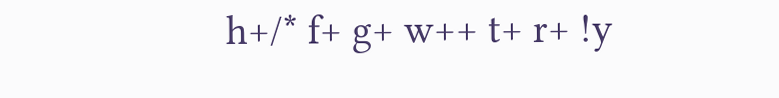h+/* f+ g+ w++ t+ r+ !y